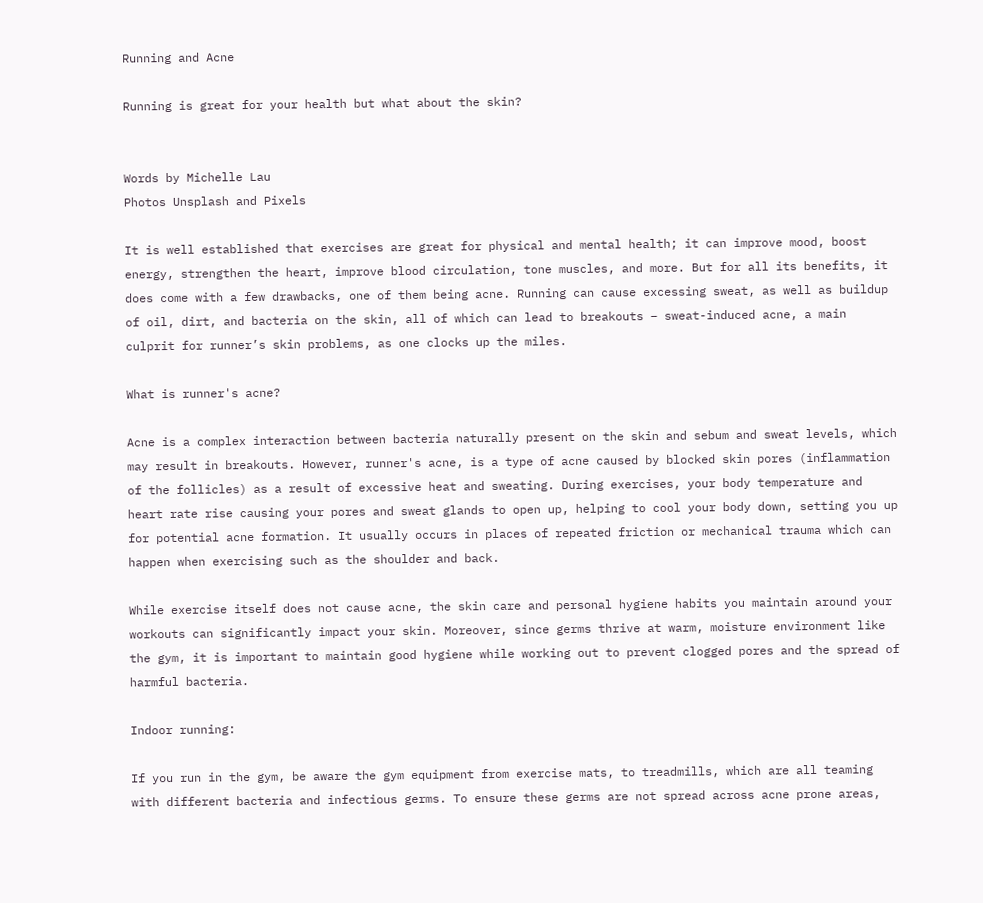Running and Acne

Running is great for your health but what about the skin?


Words by Michelle Lau
Photos Unsplash and Pixels

It is well established that exercises are great for physical and mental health; it can improve mood, boost energy, strengthen the heart, improve blood circulation, tone muscles, and more. But for all its benefits, it does come with a few drawbacks, one of them being acne. Running can cause excessing sweat, as well as buildup of oil, dirt, and bacteria on the skin, all of which can lead to breakouts – sweat-induced acne, a main culprit for runner’s skin problems, as one clocks up the miles.

What is runner's acne?

Acne is a complex interaction between bacteria naturally present on the skin and sebum and sweat levels, which may result in breakouts. However, runner's acne, is a type of acne caused by blocked skin pores (inflammation of the follicles) as a result of excessive heat and sweating. During exercises, your body temperature and heart rate rise causing your pores and sweat glands to open up, helping to cool your body down, setting you up for potential acne formation. It usually occurs in places of repeated friction or mechanical trauma which can happen when exercising such as the shoulder and back.

While exercise itself does not cause acne, the skin care and personal hygiene habits you maintain around your workouts can significantly impact your skin. Moreover, since germs thrive at warm, moisture environment like the gym, it is important to maintain good hygiene while working out to prevent clogged pores and the spread of harmful bacteria.

Indoor running:

If you run in the gym, be aware the gym equipment from exercise mats, to treadmills, which are all teaming with different bacteria and infectious germs. To ensure these germs are not spread across acne prone areas,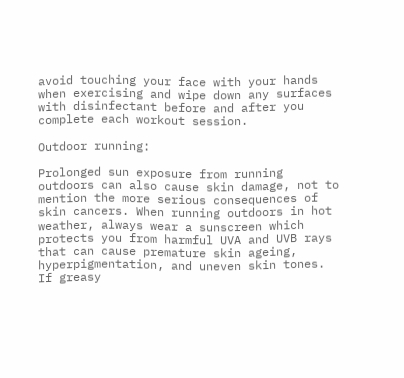avoid touching your face with your hands when exercising and wipe down any surfaces with disinfectant before and after you complete each workout session.

Outdoor running:

Prolonged sun exposure from running outdoors can also cause skin damage, not to mention the more serious consequences of skin cancers. When running outdoors in hot weather, always wear a sunscreen which protects you from harmful UVA and UVB rays that can cause premature skin ageing, hyperpigmentation, and uneven skin tones. If greasy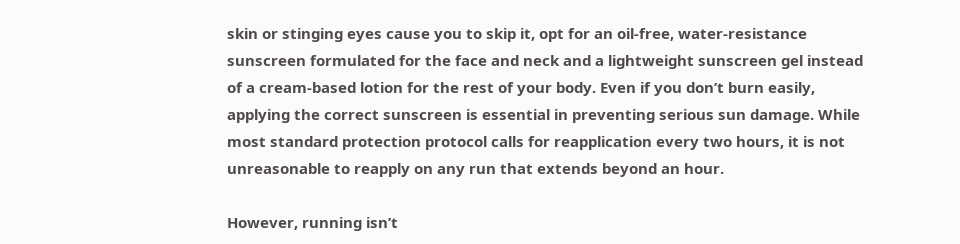skin or stinging eyes cause you to skip it, opt for an oil-free, water-resistance sunscreen formulated for the face and neck and a lightweight sunscreen gel instead of a cream-based lotion for the rest of your body. Even if you don’t burn easily, applying the correct sunscreen is essential in preventing serious sun damage. While most standard protection protocol calls for reapplication every two hours, it is not unreasonable to reapply on any run that extends beyond an hour.

However, running isn’t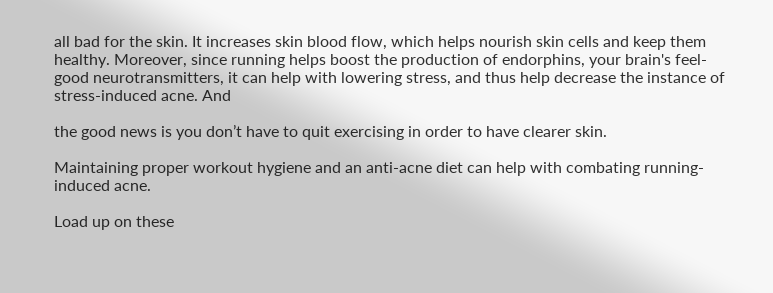all bad for the skin. It increases skin blood flow, which helps nourish skin cells and keep them healthy. Moreover, since running helps boost the production of endorphins, your brain's feel-good neurotransmitters, it can help with lowering stress, and thus help decrease the instance of stress-induced acne. And

the good news is you don’t have to quit exercising in order to have clearer skin.

Maintaining proper workout hygiene and an anti-acne diet can help with combating running-induced acne.

Load up on these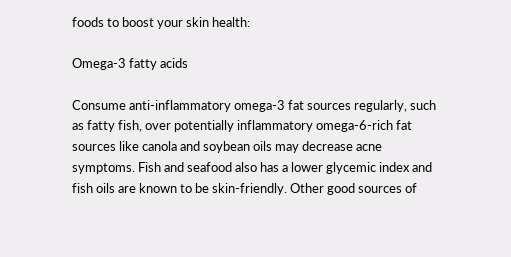foods to boost your skin health:

Omega-3 fatty acids

Consume anti-inflammatory omega-3 fat sources regularly, such as fatty fish, over potentially inflammatory omega-6-rich fat sources like canola and soybean oils may decrease acne symptoms. Fish and seafood also has a lower glycemic index and fish oils are known to be skin-friendly. Other good sources of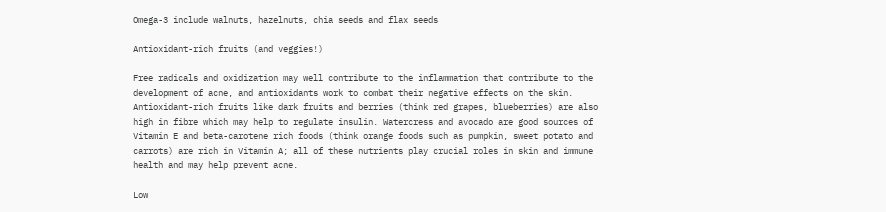Omega-3 include walnuts, hazelnuts, chia seeds and flax seeds

Antioxidant-rich fruits (and veggies!)

Free radicals and oxidization may well contribute to the inflammation that contribute to the development of acne, and antioxidants work to combat their negative effects on the skin. Antioxidant-rich fruits like dark fruits and berries (think red grapes, blueberries) are also high in fibre which may help to regulate insulin. Watercress and avocado are good sources of Vitamin E and beta-carotene rich foods (think orange foods such as pumpkin, sweet potato and carrots) are rich in Vitamin A; all of these nutrients play crucial roles in skin and immune health and may help prevent acne.

Low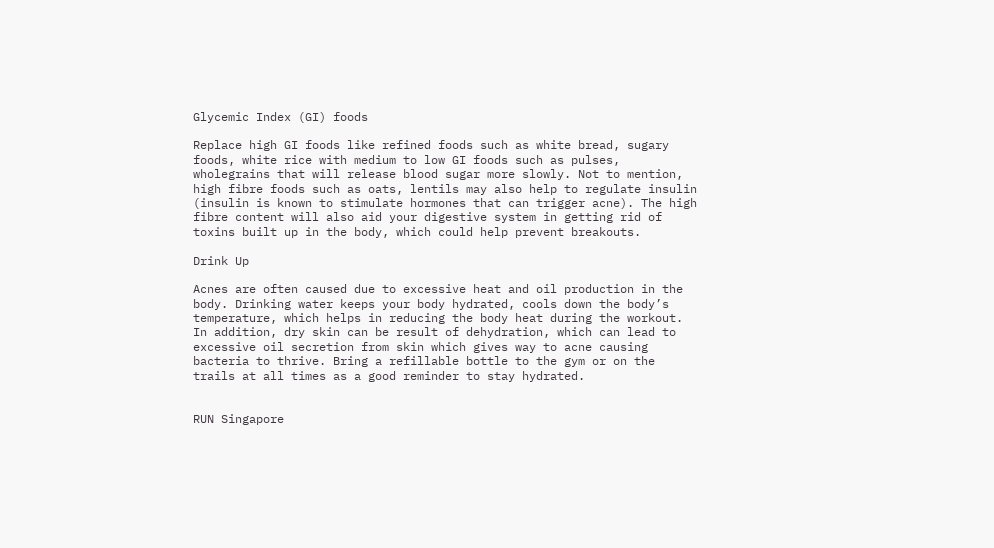Glycemic Index (GI) foods

Replace high GI foods like refined foods such as white bread, sugary foods, white rice with medium to low GI foods such as pulses, wholegrains that will release blood sugar more slowly. Not to mention, high fibre foods such as oats, lentils may also help to regulate insulin (insulin is known to stimulate hormones that can trigger acne). The high fibre content will also aid your digestive system in getting rid of toxins built up in the body, which could help prevent breakouts.

Drink Up

Acnes are often caused due to excessive heat and oil production in the body. Drinking water keeps your body hydrated, cools down the body’s temperature, which helps in reducing the body heat during the workout. In addition, dry skin can be result of dehydration, which can lead to excessive oil secretion from skin which gives way to acne causing bacteria to thrive. Bring a refillable bottle to the gym or on the trails at all times as a good reminder to stay hydrated.


RUN Singapore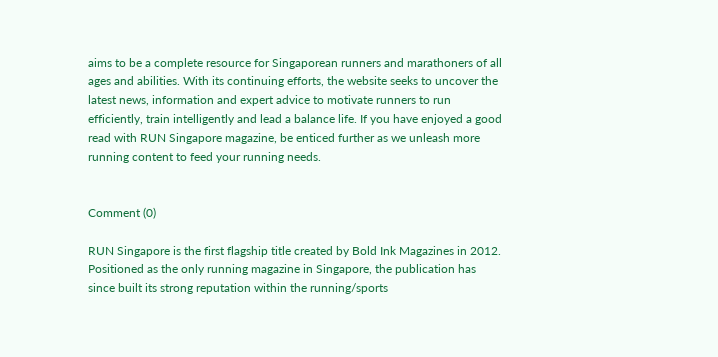aims to be a complete resource for Singaporean runners and marathoners of all ages and abilities. With its continuing efforts, the website seeks to uncover the latest news, information and expert advice to motivate runners to run efficiently, train intelligently and lead a balance life. If you have enjoyed a good read with RUN Singapore magazine, be enticed further as we unleash more running content to feed your running needs.


Comment (0)

RUN Singapore is the first flagship title created by Bold Ink Magazines in 2012. Positioned as the only running magazine in Singapore, the publication has since built its strong reputation within the running/sports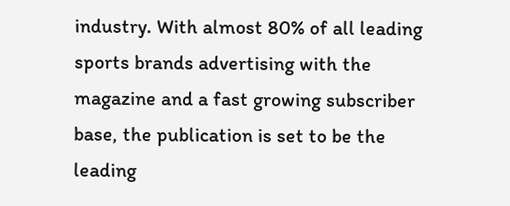industry. With almost 80% of all leading sports brands advertising with the magazine and a fast growing subscriber base, the publication is set to be the leading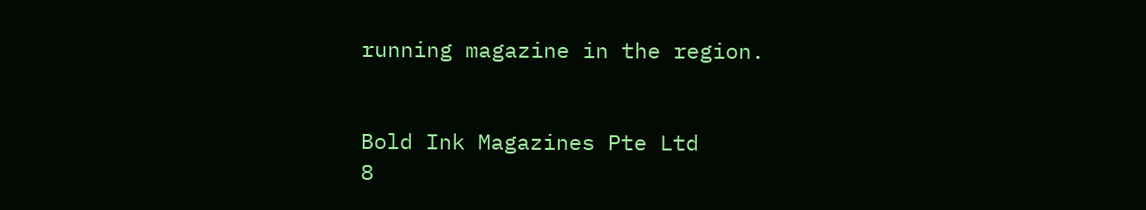running magazine in the region.


Bold Ink Magazines Pte Ltd
8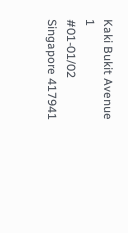Kaki Bukit Avenue 1
#01-01/02 Singapore 417941